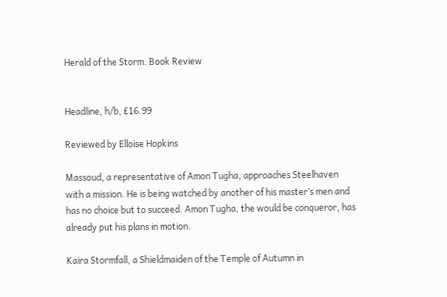Herald of the Storm. Book Review


Headline, h/b, £16.99

Reviewed by Elloise Hopkins

Massoud, a representative of Amon Tugha, approaches Steelhaven with a mission. He is being watched by another of his master’s men and has no choice but to succeed. Amon Tugha, the would be conqueror, has already put his plans in motion.

Kaira Stormfall, a Shieldmaiden of the Temple of Autumn in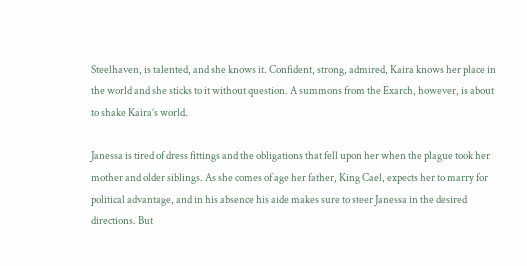Steelhaven, is talented, and she knows it. Confident, strong, admired, Kaira knows her place in the world and she sticks to it without question. A summons from the Exarch, however, is about to shake Kaira’s world.

Janessa is tired of dress fittings and the obligations that fell upon her when the plague took her mother and older siblings. As she comes of age her father, King Cael, expects her to marry for political advantage, and in his absence his aide makes sure to steer Janessa in the desired directions. But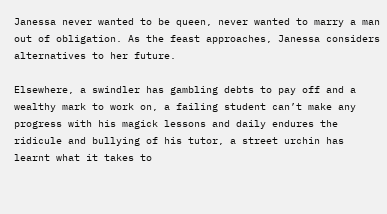Janessa never wanted to be queen, never wanted to marry a man out of obligation. As the feast approaches, Janessa considers alternatives to her future.

Elsewhere, a swindler has gambling debts to pay off and a wealthy mark to work on, a failing student can’t make any progress with his magick lessons and daily endures the ridicule and bullying of his tutor, a street urchin has learnt what it takes to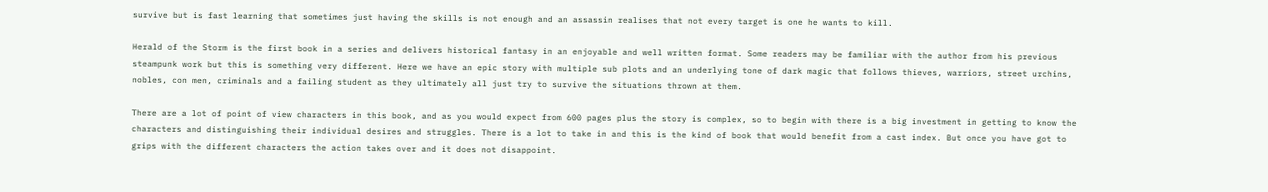survive but is fast learning that sometimes just having the skills is not enough and an assassin realises that not every target is one he wants to kill.

Herald of the Storm is the first book in a series and delivers historical fantasy in an enjoyable and well written format. Some readers may be familiar with the author from his previous steampunk work but this is something very different. Here we have an epic story with multiple sub plots and an underlying tone of dark magic that follows thieves, warriors, street urchins, nobles, con men, criminals and a failing student as they ultimately all just try to survive the situations thrown at them.

There are a lot of point of view characters in this book, and as you would expect from 600 pages plus the story is complex, so to begin with there is a big investment in getting to know the characters and distinguishing their individual desires and struggles. There is a lot to take in and this is the kind of book that would benefit from a cast index. But once you have got to grips with the different characters the action takes over and it does not disappoint.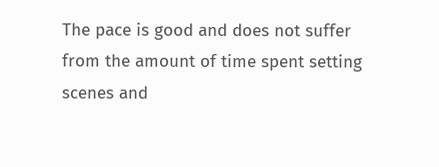The pace is good and does not suffer from the amount of time spent setting scenes and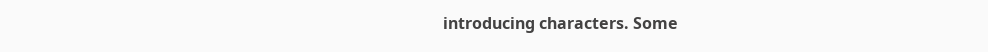introducing characters. Some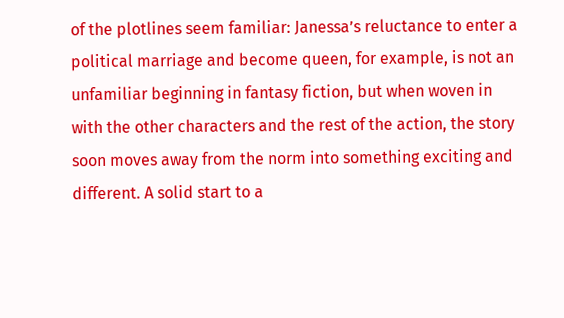of the plotlines seem familiar: Janessa’s reluctance to enter a political marriage and become queen, for example, is not an unfamiliar beginning in fantasy fiction, but when woven in with the other characters and the rest of the action, the story soon moves away from the norm into something exciting and different. A solid start to a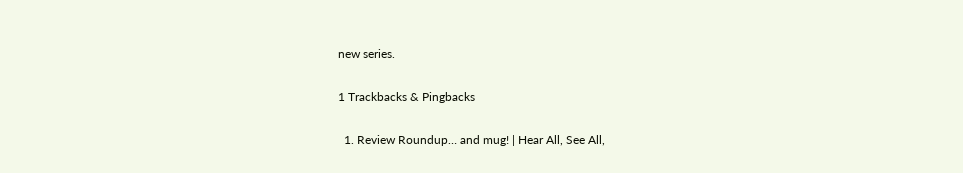new series.

1 Trackbacks & Pingbacks

  1. Review Roundup… and mug! | Hear All, See All,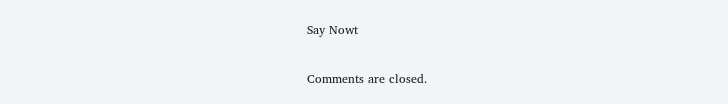Say Nowt

Comments are closed.